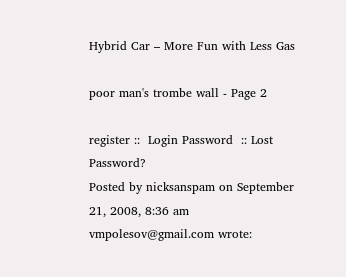Hybrid Car – More Fun with Less Gas

poor man's trombe wall - Page 2

register ::  Login Password  :: Lost Password?
Posted by nicksanspam on September 21, 2008, 8:36 am
vmpolesov@gmail.com wrote: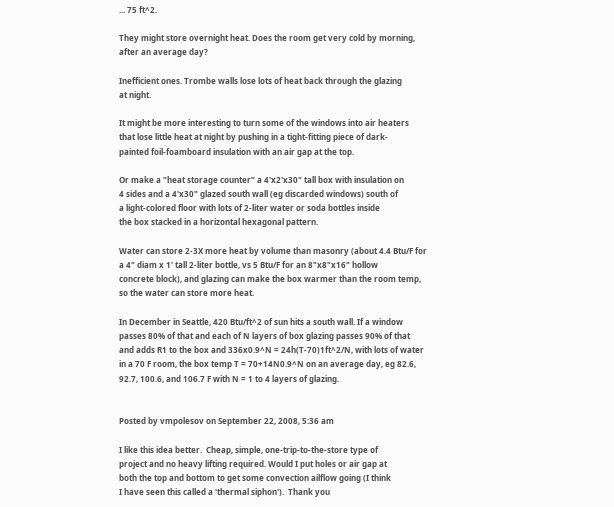... 75 ft^2.

They might store overnight heat. Does the room get very cold by morning,
after an average day?

Inefficient ones. Trombe walls lose lots of heat back through the glazing
at night.

It might be more interesting to turn some of the windows into air heaters
that lose little heat at night by pushing in a tight-fitting piece of dark-
painted foil-foamboard insulation with an air gap at the top.

Or make a "heat storage counter" a 4'x2'x30" tall box with insulation on
4 sides and a 4'x30" glazed south wall (eg discarded windows) south of
a light-colored floor with lots of 2-liter water or soda bottles inside
the box stacked in a horizontal hexagonal pattern.

Water can store 2-3X more heat by volume than masonry (about 4.4 Btu/F for
a 4" diam x 1' tall 2-liter bottle, vs 5 Btu/F for an 8"x8"x16" hollow
concrete block), and glazing can make the box warmer than the room temp,
so the water can store more heat.

In December in Seattle, 420 Btu/ft^2 of sun hits a south wall. If a window
passes 80% of that and each of N layers of box glazing passes 90% of that
and adds R1 to the box and 336x0.9^N = 24h(T-70)1ft^2/N, with lots of water
in a 70 F room, the box temp T = 70+14N0.9^N on an average day, eg 82.6,
92.7, 100.6, and 106.7 F with N = 1 to 4 layers of glazing.


Posted by vmpolesov on September 22, 2008, 5:36 am

I like this idea better.  Cheap, simple, one-trip-to-the-store type of
project and no heavy lifting required. Would I put holes or air gap at
both the top and bottom to get some convection ailflow going (I think
I have seen this called a 'thermal siphon').  Thank you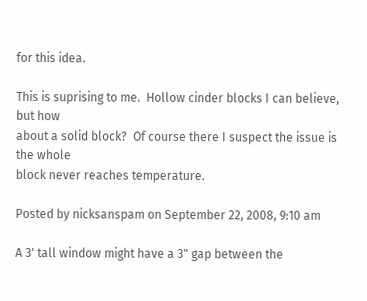for this idea.

This is suprising to me.  Hollow cinder blocks I can believe, but how
about a solid block?  Of course there I suspect the issue is the whole
block never reaches temperature.

Posted by nicksanspam on September 22, 2008, 9:10 am

A 3' tall window might have a 3" gap between the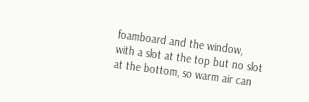foamboard and the window,
with a slot at the top but no slot at the bottom, so warm air can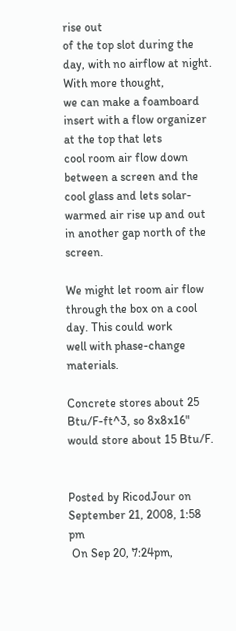rise out
of the top slot during the day, with no airflow at night. With more thought,
we can make a foamboard insert with a flow organizer at the top that lets
cool room air flow down between a screen and the cool glass and lets solar-
warmed air rise up and out in another gap north of the screen.

We might let room air flow through the box on a cool day. This could work
well with phase-change materials.

Concrete stores about 25 Btu/F-ft^3, so 8x8x16" would store about 15 Btu/F.


Posted by RicodJour on September 21, 2008, 1:58 pm
 On Sep 20, 7:24pm,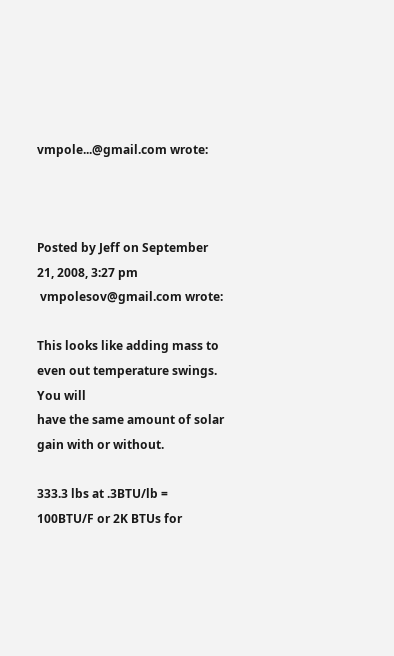vmpole...@gmail.com wrote:



Posted by Jeff on September 21, 2008, 3:27 pm
 vmpolesov@gmail.com wrote:

This looks like adding mass to even out temperature swings. You will
have the same amount of solar gain with or without.

333.3 lbs at .3BTU/lb = 100BTU/F or 2K BTUs for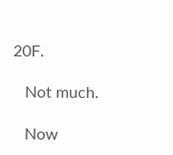20F.

   Not much.

   Now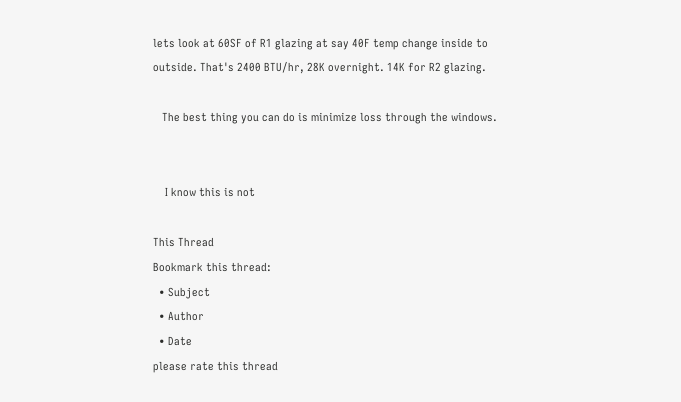lets look at 60SF of R1 glazing at say 40F temp change inside to
outside. That's 2400 BTU/hr, 28K overnight. 14K for R2 glazing.

   The best thing you can do is minimize loss through the windows.


    I know this is not

This Thread
Bookmark this thread:
  • Subject
  • Author
  • Date
please rate this thread